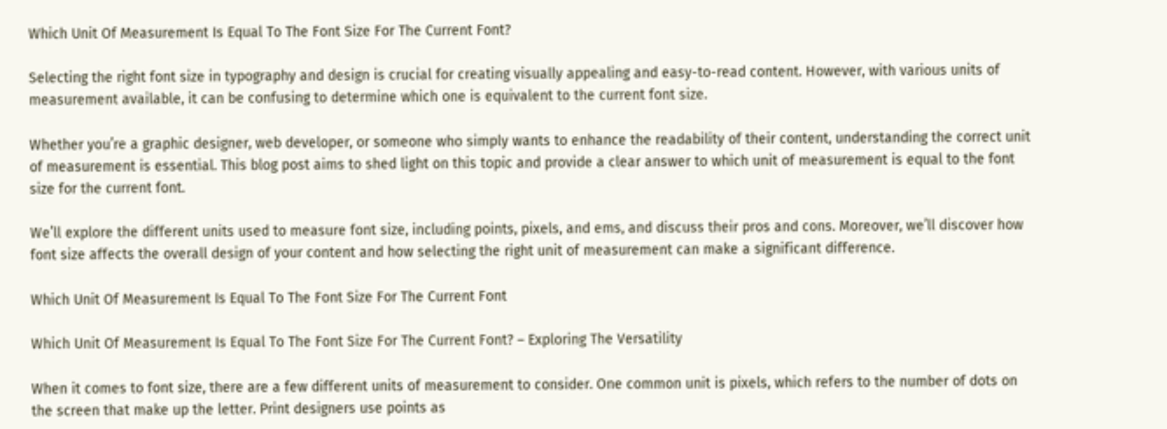Which Unit Of Measurement Is Equal To The Font Size For The Current Font?

Selecting the right font size in typography and design is crucial for creating visually appealing and easy-to-read content. However, with various units of measurement available, it can be confusing to determine which one is equivalent to the current font size.

Whether you’re a graphic designer, web developer, or someone who simply wants to enhance the readability of their content, understanding the correct unit of measurement is essential. This blog post aims to shed light on this topic and provide a clear answer to which unit of measurement is equal to the font size for the current font.

We’ll explore the different units used to measure font size, including points, pixels, and ems, and discuss their pros and cons. Moreover, we’ll discover how font size affects the overall design of your content and how selecting the right unit of measurement can make a significant difference.

Which Unit Of Measurement Is Equal To The Font Size For The Current Font

Which Unit Of Measurement Is Equal To The Font Size For The Current Font? – Exploring The Versatility

When it comes to font size, there are a few different units of measurement to consider. One common unit is pixels, which refers to the number of dots on the screen that make up the letter. Print designers use points as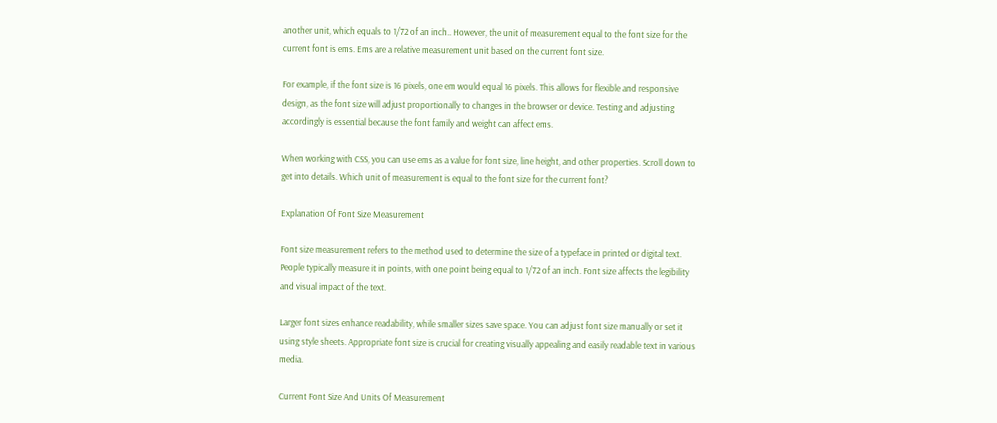another unit, which equals to 1/72 of an inch.. However, the unit of measurement equal to the font size for the current font is ems. Ems are a relative measurement unit based on the current font size.

For example, if the font size is 16 pixels, one em would equal 16 pixels. This allows for flexible and responsive design, as the font size will adjust proportionally to changes in the browser or device. Testing and adjusting accordingly is essential because the font family and weight can affect ems.

When working with CSS, you can use ems as a value for font size, line height, and other properties. Scroll down to get into details. Which unit of measurement is equal to the font size for the current font?

Explanation Of Font Size Measurement

Font size measurement refers to the method used to determine the size of a typeface in printed or digital text. People typically measure it in points, with one point being equal to 1/72 of an inch. Font size affects the legibility and visual impact of the text.

Larger font sizes enhance readability, while smaller sizes save space. You can adjust font size manually or set it using style sheets. Appropriate font size is crucial for creating visually appealing and easily readable text in various media.

Current Font Size And Units Of Measurement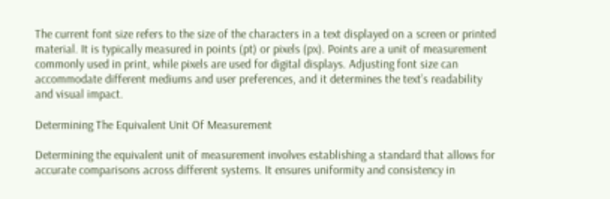The current font size refers to the size of the characters in a text displayed on a screen or printed material. It is typically measured in points (pt) or pixels (px). Points are a unit of measurement commonly used in print, while pixels are used for digital displays. Adjusting font size can accommodate different mediums and user preferences, and it determines the text’s readability and visual impact.

Determining The Equivalent Unit Of Measurement

Determining the equivalent unit of measurement involves establishing a standard that allows for accurate comparisons across different systems. It ensures uniformity and consistency in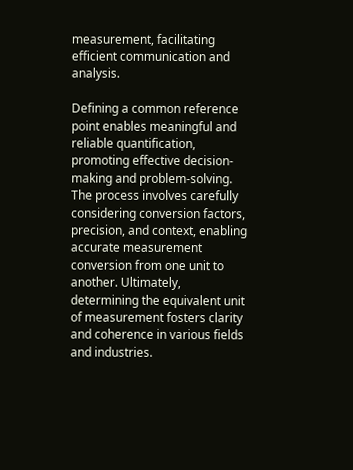measurement, facilitating efficient communication and analysis.

Defining a common reference point enables meaningful and reliable quantification, promoting effective decision-making and problem-solving. The process involves carefully considering conversion factors, precision, and context, enabling accurate measurement conversion from one unit to another. Ultimately, determining the equivalent unit of measurement fosters clarity and coherence in various fields and industries.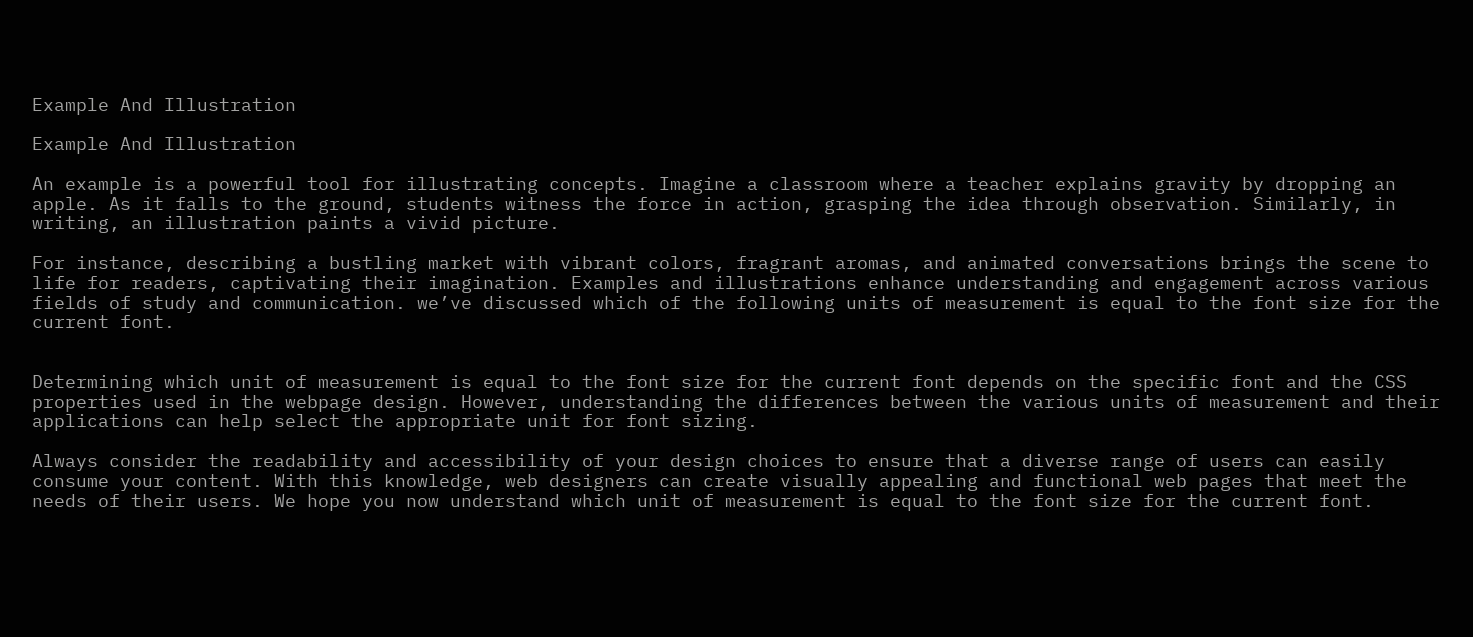Example And Illustration

Example And Illustration

An example is a powerful tool for illustrating concepts. Imagine a classroom where a teacher explains gravity by dropping an apple. As it falls to the ground, students witness the force in action, grasping the idea through observation. Similarly, in writing, an illustration paints a vivid picture.

For instance, describing a bustling market with vibrant colors, fragrant aromas, and animated conversations brings the scene to life for readers, captivating their imagination. Examples and illustrations enhance understanding and engagement across various fields of study and communication. we’ve discussed which of the following units of measurement is equal to the font size for the current font.


Determining which unit of measurement is equal to the font size for the current font depends on the specific font and the CSS properties used in the webpage design. However, understanding the differences between the various units of measurement and their applications can help select the appropriate unit for font sizing.

Always consider the readability and accessibility of your design choices to ensure that a diverse range of users can easily consume your content. With this knowledge, web designers can create visually appealing and functional web pages that meet the needs of their users. We hope you now understand which unit of measurement is equal to the font size for the current font.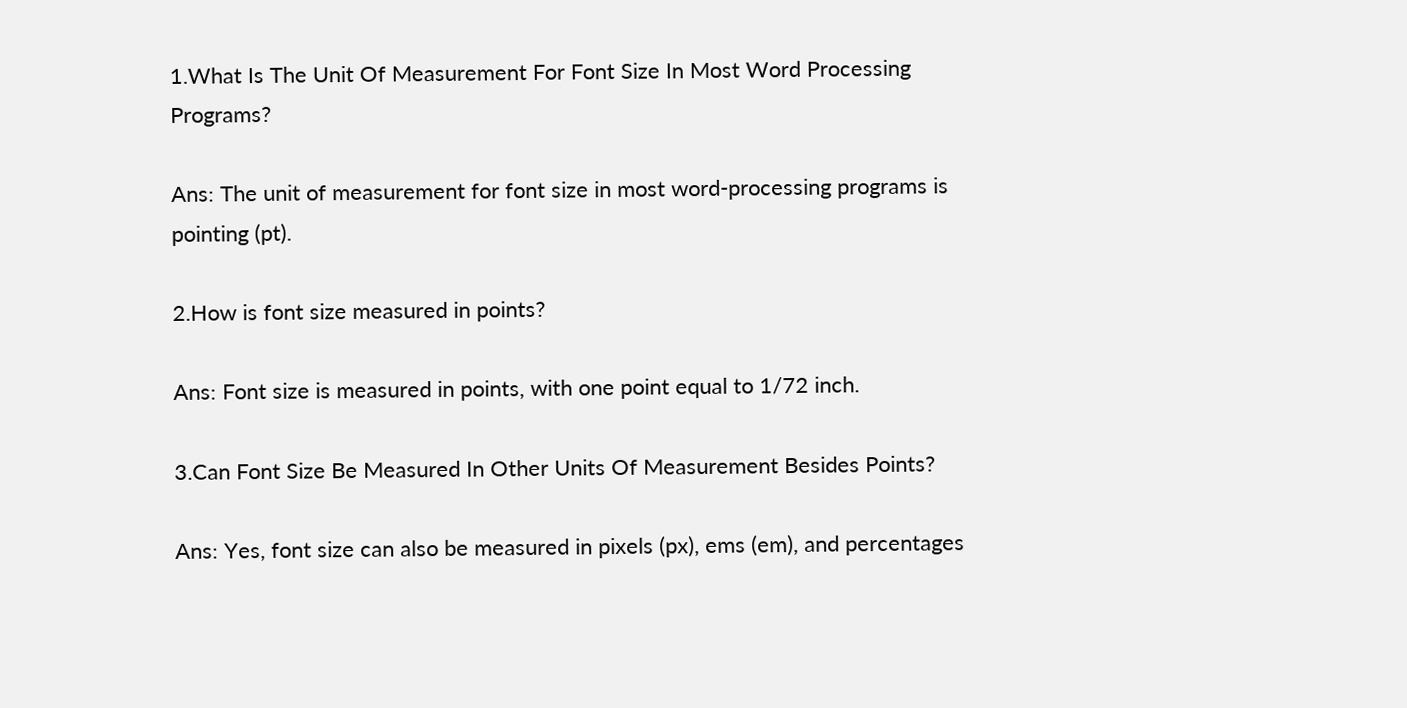1.What Is The Unit Of Measurement For Font Size In Most Word Processing Programs?

Ans: The unit of measurement for font size in most word-processing programs is pointing (pt).

2.How is font size measured in points?

Ans: Font size is measured in points, with one point equal to 1/72 inch.

3.Can Font Size Be Measured In Other Units Of Measurement Besides Points?

Ans: Yes, font size can also be measured in pixels (px), ems (em), and percentages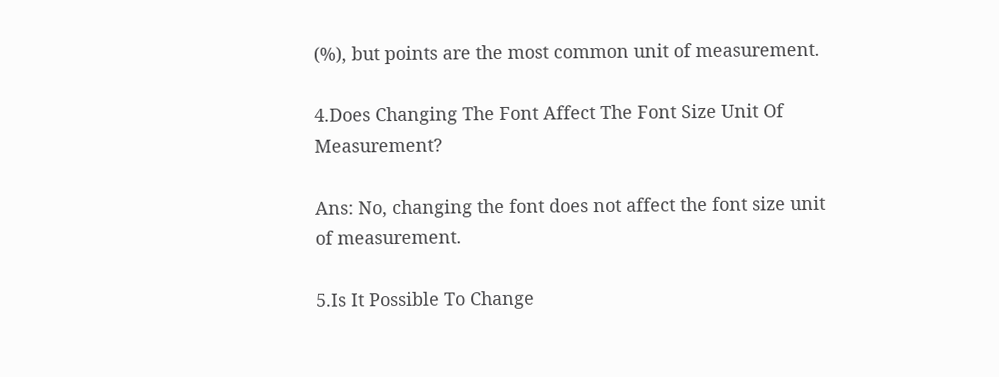(%), but points are the most common unit of measurement.

4.Does Changing The Font Affect The Font Size Unit Of Measurement?

Ans: No, changing the font does not affect the font size unit of measurement.

5.Is It Possible To Change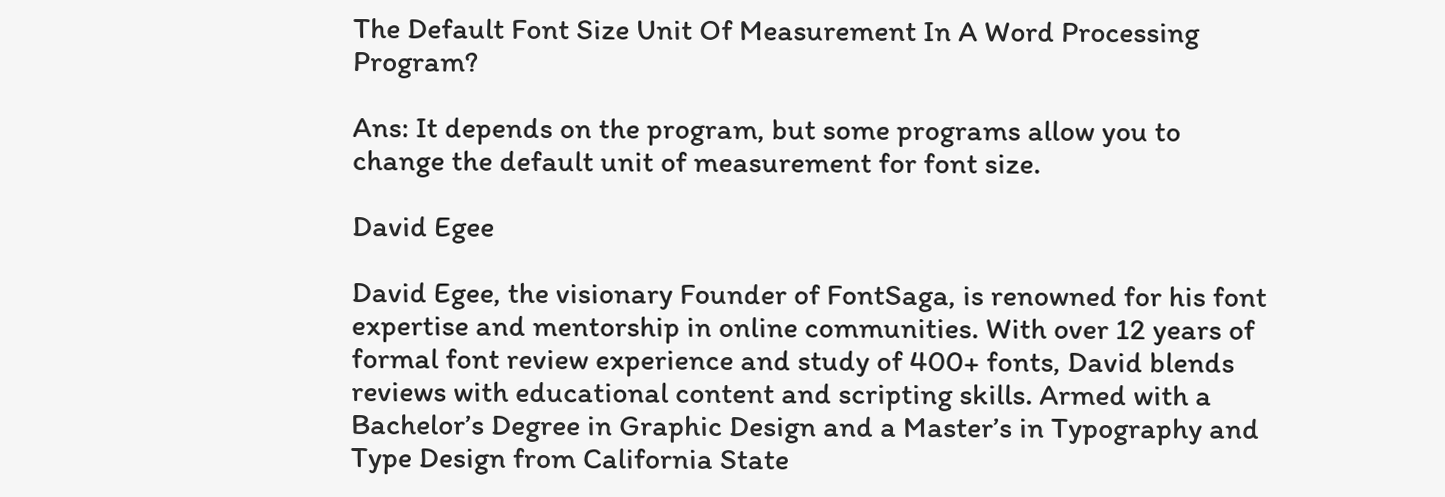The Default Font Size Unit Of Measurement In A Word Processing Program?

Ans: It depends on the program, but some programs allow you to change the default unit of measurement for font size.

David Egee

David Egee, the visionary Founder of FontSaga, is renowned for his font expertise and mentorship in online communities. With over 12 years of formal font review experience and study of 400+ fonts, David blends reviews with educational content and scripting skills. Armed with a Bachelor’s Degree in Graphic Design and a Master’s in Typography and Type Design from California State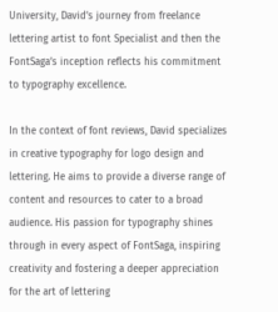University, David’s journey from freelance lettering artist to font Specialist and then the FontSaga’s inception reflects his commitment to typography excellence.

In the context of font reviews, David specializes in creative typography for logo design and lettering. He aims to provide a diverse range of content and resources to cater to a broad audience. His passion for typography shines through in every aspect of FontSaga, inspiring creativity and fostering a deeper appreciation for the art of lettering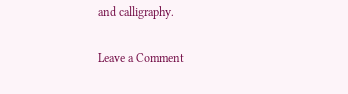and calligraphy.

Leave a Comment